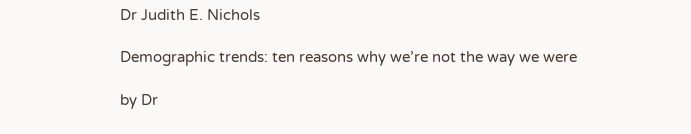Dr Judith E. Nichols

Demographic trends: ten reasons why we’re not the way we were

by Dr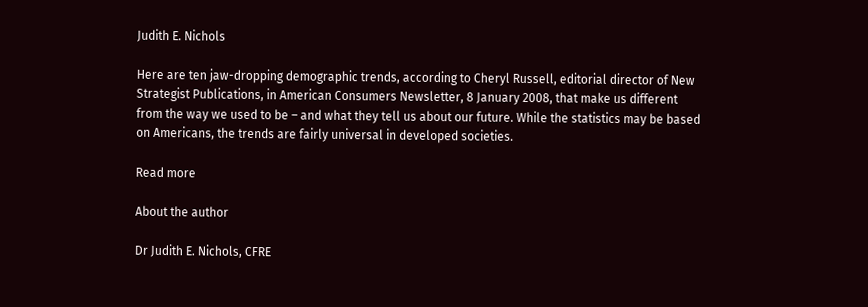Judith E. Nichols

Here are ten jaw-dropping demographic trends, according to Cheryl Russell, editorial director of New Strategist Publications, in American Consumers Newsletter, 8 January 2008, that make us different from the way we used to be – and what they tell us about our future. While the statistics may be based on Americans, the trends are fairly universal in developed societies.

Read more

About the author

Dr Judith E. Nichols, CFRE